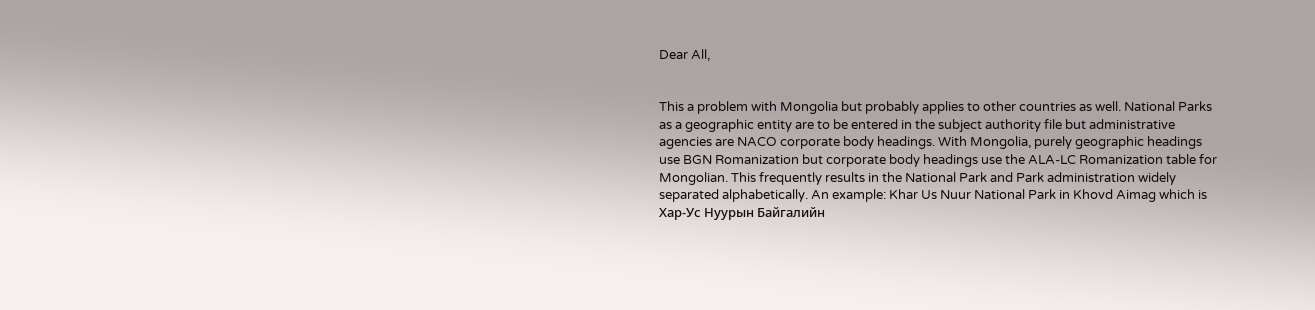Dear All,


This a problem with Mongolia but probably applies to other countries as well. National Parks as a geographic entity are to be entered in the subject authority file but administrative agencies are NACO corporate body headings. With Mongolia, purely geographic headings use BGN Romanization but corporate body headings use the ALA-LC Romanization table for Mongolian. This frequently results in the National Park and Park administration widely separated alphabetically. An example: Khar Us Nuur National Park in Khovd Aimag which is Хар-Ус Нуурын Байгалийн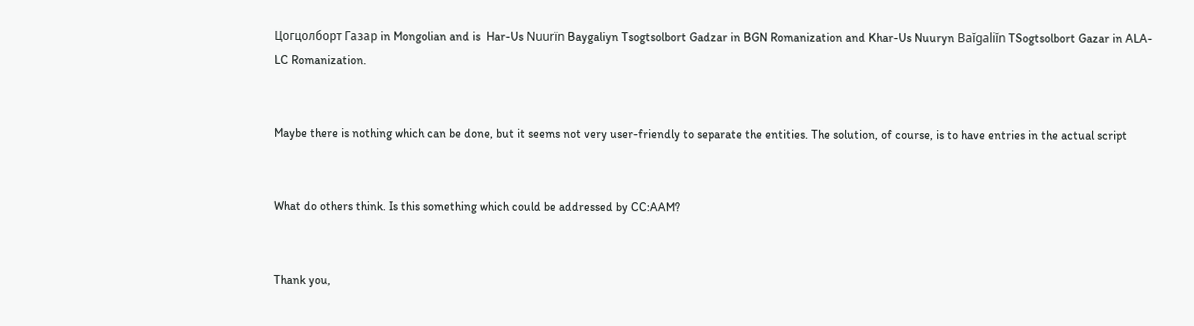Цогцолборт Газар in Mongolian and is  Har-Us Nuurïn Baygaliyn Tsogtsolbort Gadzar in BGN Romanization and Khar-Us Nuuryn Baĭgaliĭn TSogtsolbort Gazar in ALA-LC Romanization.


Maybe there is nothing which can be done, but it seems not very user-friendly to separate the entities. The solution, of course, is to have entries in the actual script


What do others think. Is this something which could be addressed by CC:AAM?


Thank you,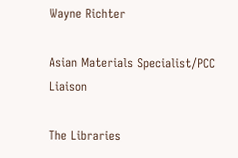Wayne Richter

Asian Materials Specialist/PCC Liaison

The Libraries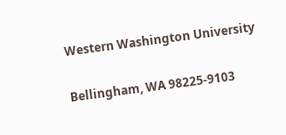Western Washington University

Bellingham, WA 98225-9103